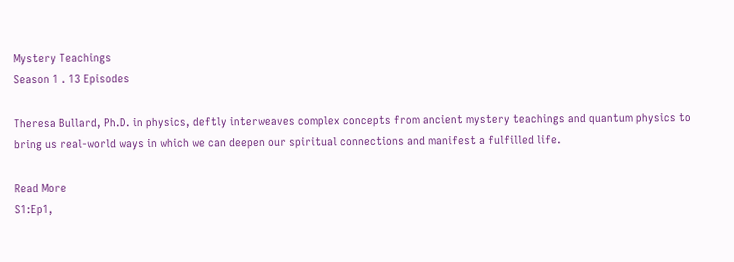Mystery Teachings
Season 1 . 13 Episodes

Theresa Bullard, Ph.D. in physics, deftly interweaves complex concepts from ancient mystery teachings and quantum physics to bring us real-world ways in which we can deepen our spiritual connections and manifest a fulfilled life.

Read More
S1:Ep1,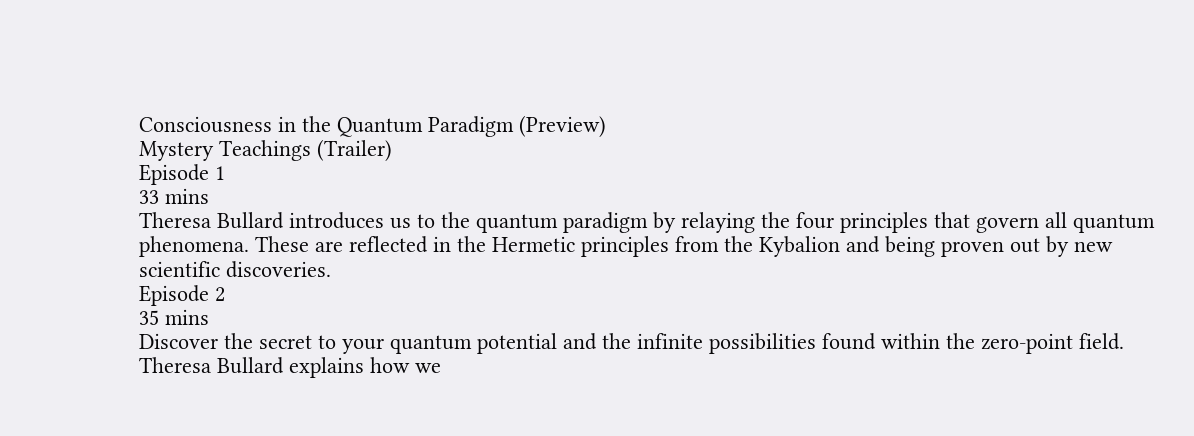Consciousness in the Quantum Paradigm (Preview)
Mystery Teachings (Trailer)
Episode 1
33 mins
Theresa Bullard introduces us to the quantum paradigm by relaying the four principles that govern all quantum phenomena. These are reflected in the Hermetic principles from the Kybalion and being proven out by new scientific discoveries.
Episode 2
35 mins
Discover the secret to your quantum potential and the infinite possibilities found within the zero-point field. Theresa Bullard explains how we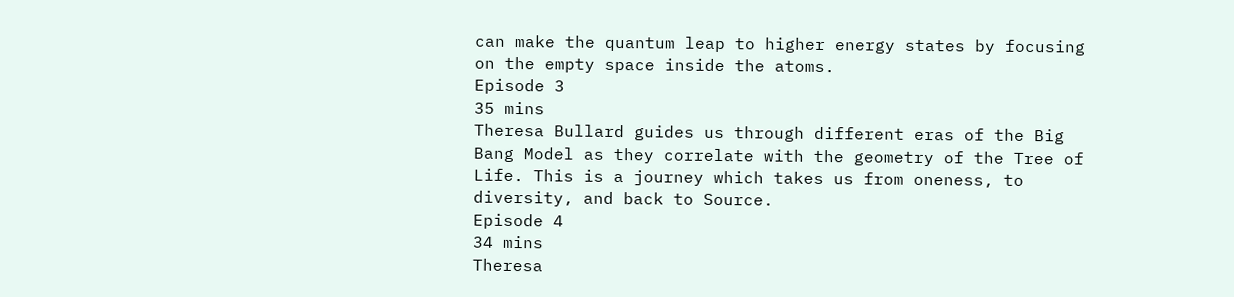can make the quantum leap to higher energy states by focusing on the empty space inside the atoms.
Episode 3
35 mins
Theresa Bullard guides us through different eras of the Big Bang Model as they correlate with the geometry of the Tree of Life. This is a journey which takes us from oneness, to diversity, and back to Source.
Episode 4
34 mins
Theresa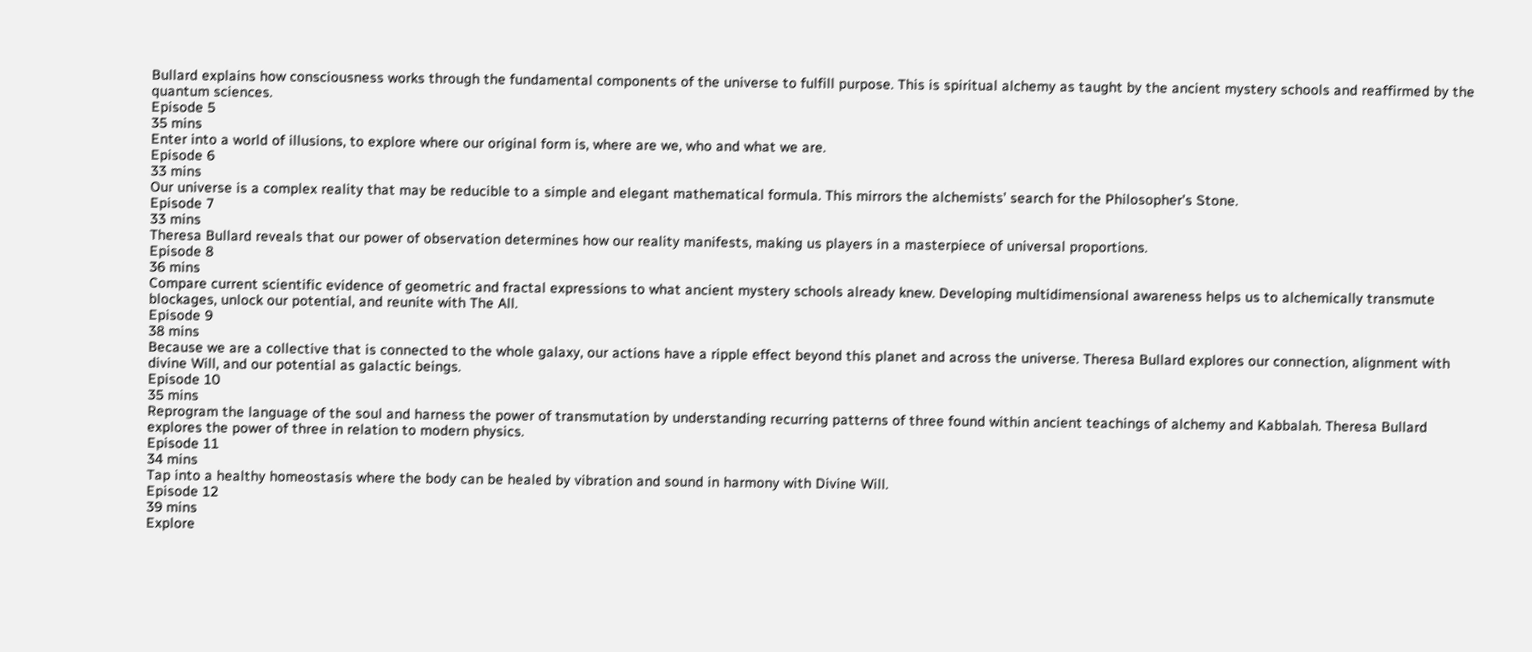Bullard explains how consciousness works through the fundamental components of the universe to fulfill purpose. This is spiritual alchemy as taught by the ancient mystery schools and reaffirmed by the quantum sciences.
Episode 5
35 mins
Enter into a world of illusions, to explore where our original form is, where are we, who and what we are.
Episode 6
33 mins
Our universe is a complex reality that may be reducible to a simple and elegant mathematical formula. This mirrors the alchemists’ search for the Philosopher’s Stone.
Episode 7
33 mins
Theresa Bullard reveals that our power of observation determines how our reality manifests, making us players in a masterpiece of universal proportions.
Episode 8
36 mins
Compare current scientific evidence of geometric and fractal expressions to what ancient mystery schools already knew. Developing multidimensional awareness helps us to alchemically transmute blockages, unlock our potential, and reunite with The All.
Episode 9
38 mins
Because we are a collective that is connected to the whole galaxy, our actions have a ripple effect beyond this planet and across the universe. Theresa Bullard explores our connection, alignment with divine Will, and our potential as galactic beings.
Episode 10
35 mins
Reprogram the language of the soul and harness the power of transmutation by understanding recurring patterns of three found within ancient teachings of alchemy and Kabbalah. Theresa Bullard explores the power of three in relation to modern physics.
Episode 11
34 mins
Tap into a healthy homeostasis where the body can be healed by vibration and sound in harmony with Divine Will.
Episode 12
39 mins
Explore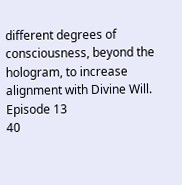different degrees of consciousness, beyond the hologram, to increase alignment with Divine Will.
Episode 13
40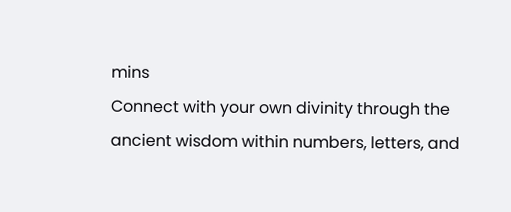mins
Connect with your own divinity through the ancient wisdom within numbers, letters, and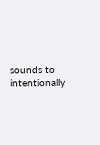sounds to intentionally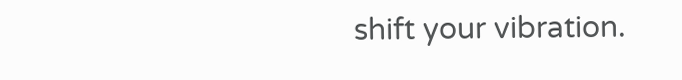shift your vibration.